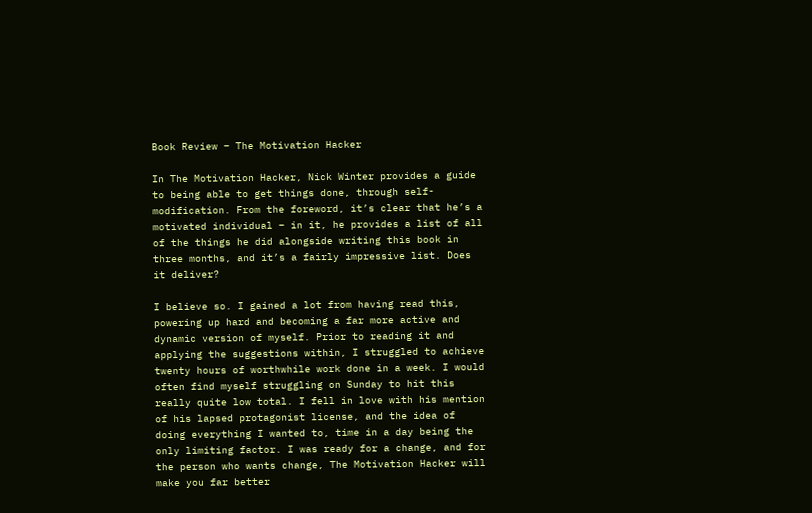Book Review – The Motivation Hacker

In The Motivation Hacker, Nick Winter provides a guide to being able to get things done, through self-modification. From the foreword, it’s clear that he’s a motivated individual – in it, he provides a list of all of the things he did alongside writing this book in three months, and it’s a fairly impressive list. Does it deliver?

I believe so. I gained a lot from having read this, powering up hard and becoming a far more active and dynamic version of myself. Prior to reading it and applying the suggestions within, I struggled to achieve twenty hours of worthwhile work done in a week. I would often find myself struggling on Sunday to hit this really quite low total. I fell in love with his mention of his lapsed protagonist license, and the idea of doing everything I wanted to, time in a day being the only limiting factor. I was ready for a change, and for the person who wants change, The Motivation Hacker will make you far better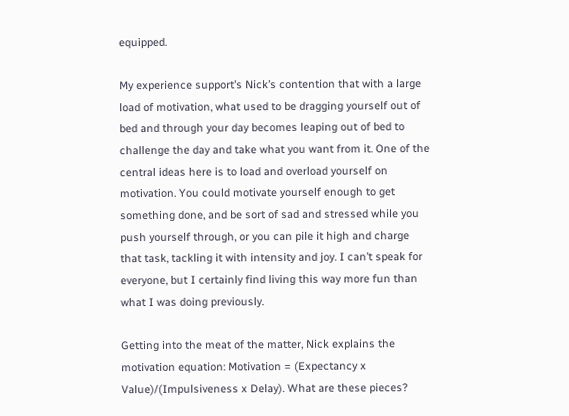equipped.

My experience support’s Nick’s contention that with a large load of motivation, what used to be dragging yourself out of bed and through your day becomes leaping out of bed to challenge the day and take what you want from it. One of the central ideas here is to load and overload yourself on motivation. You could motivate yourself enough to get something done, and be sort of sad and stressed while you push yourself through, or you can pile it high and charge that task, tackling it with intensity and joy. I can’t speak for everyone, but I certainly find living this way more fun than what I was doing previously.

Getting into the meat of the matter, Nick explains the motivation equation: Motivation = (Expectancy x Value)/(Impulsiveness x Delay). What are these pieces?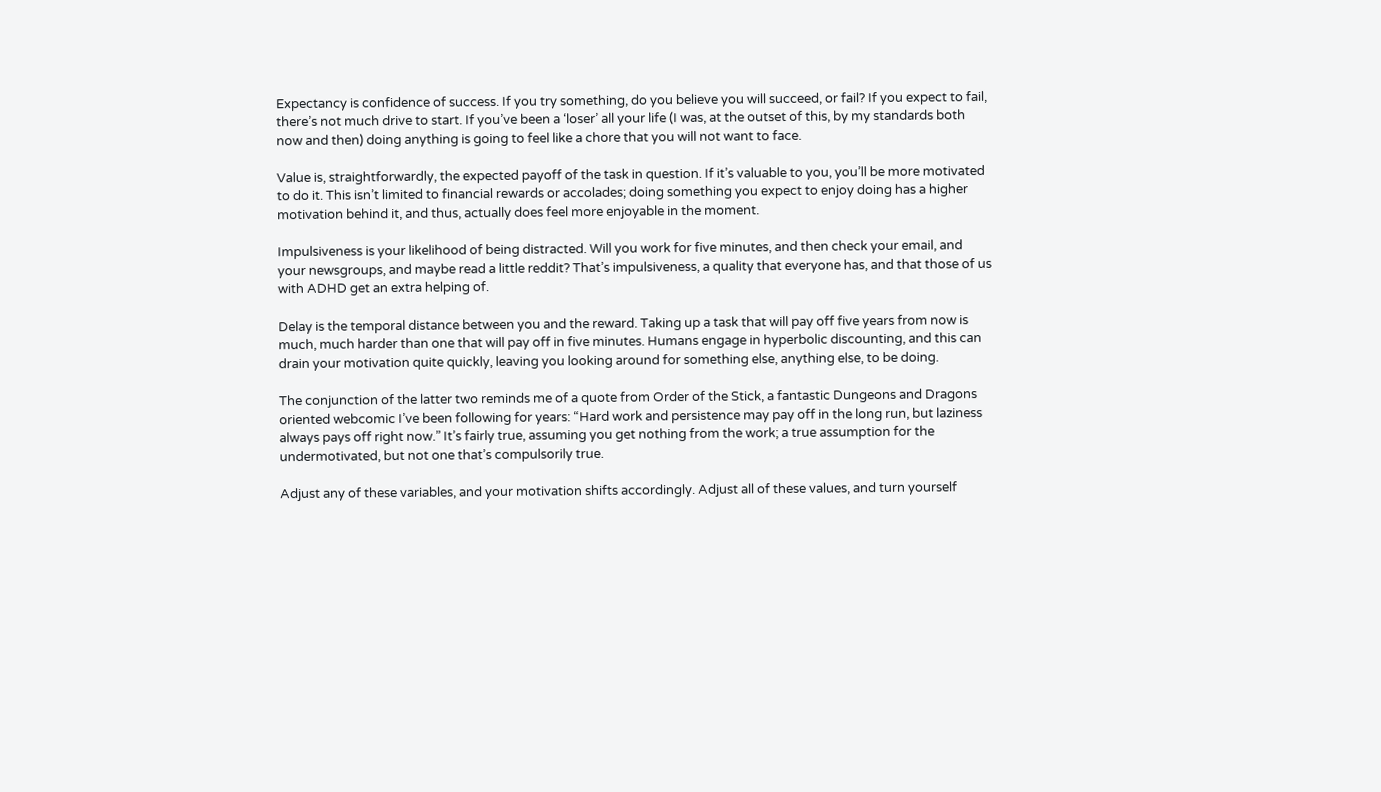Expectancy is confidence of success. If you try something, do you believe you will succeed, or fail? If you expect to fail, there’s not much drive to start. If you’ve been a ‘loser’ all your life (I was, at the outset of this, by my standards both now and then) doing anything is going to feel like a chore that you will not want to face.

Value is, straightforwardly, the expected payoff of the task in question. If it’s valuable to you, you’ll be more motivated to do it. This isn’t limited to financial rewards or accolades; doing something you expect to enjoy doing has a higher motivation behind it, and thus, actually does feel more enjoyable in the moment.

Impulsiveness is your likelihood of being distracted. Will you work for five minutes, and then check your email, and your newsgroups, and maybe read a little reddit? That’s impulsiveness, a quality that everyone has, and that those of us with ADHD get an extra helping of.

Delay is the temporal distance between you and the reward. Taking up a task that will pay off five years from now is much, much harder than one that will pay off in five minutes. Humans engage in hyperbolic discounting, and this can drain your motivation quite quickly, leaving you looking around for something else, anything else, to be doing.

The conjunction of the latter two reminds me of a quote from Order of the Stick, a fantastic Dungeons and Dragons oriented webcomic I’ve been following for years: “Hard work and persistence may pay off in the long run, but laziness always pays off right now.” It’s fairly true, assuming you get nothing from the work; a true assumption for the undermotivated, but not one that’s compulsorily true.

Adjust any of these variables, and your motivation shifts accordingly. Adjust all of these values, and turn yourself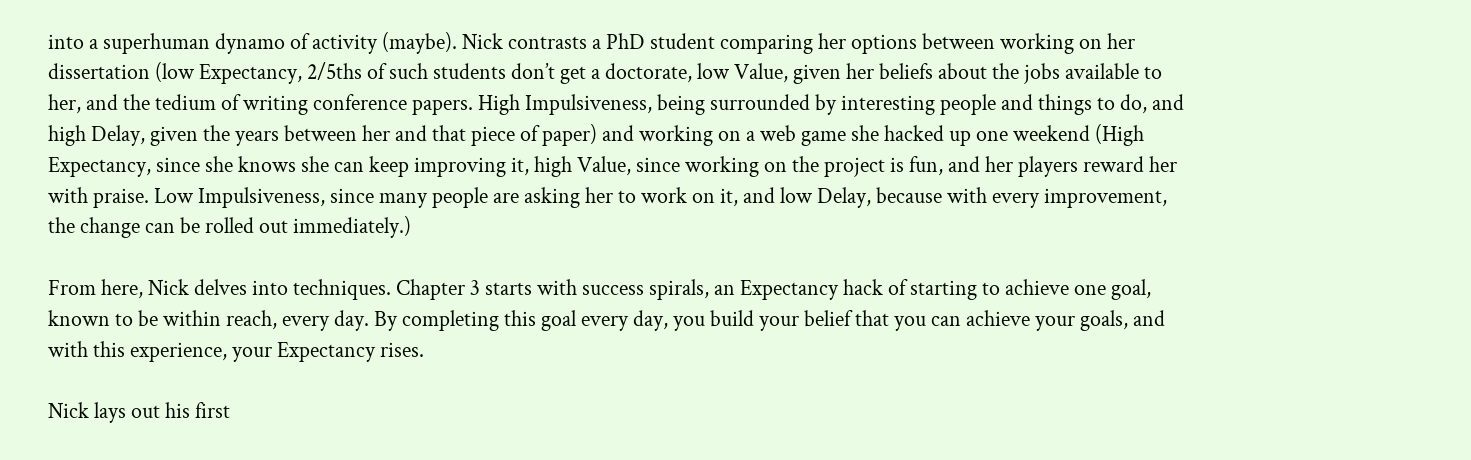into a superhuman dynamo of activity (maybe). Nick contrasts a PhD student comparing her options between working on her dissertation (low Expectancy, 2/5ths of such students don’t get a doctorate, low Value, given her beliefs about the jobs available to her, and the tedium of writing conference papers. High Impulsiveness, being surrounded by interesting people and things to do, and high Delay, given the years between her and that piece of paper) and working on a web game she hacked up one weekend (High Expectancy, since she knows she can keep improving it, high Value, since working on the project is fun, and her players reward her with praise. Low Impulsiveness, since many people are asking her to work on it, and low Delay, because with every improvement, the change can be rolled out immediately.)

From here, Nick delves into techniques. Chapter 3 starts with success spirals, an Expectancy hack of starting to achieve one goal, known to be within reach, every day. By completing this goal every day, you build your belief that you can achieve your goals, and with this experience, your Expectancy rises.

Nick lays out his first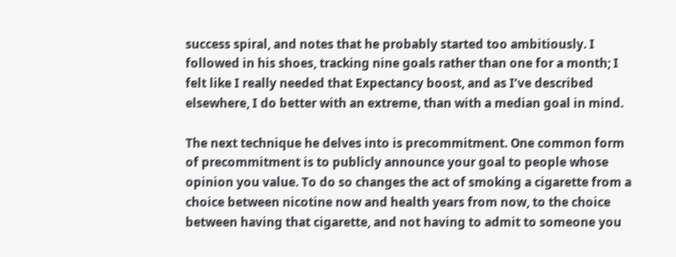success spiral, and notes that he probably started too ambitiously. I followed in his shoes, tracking nine goals rather than one for a month; I felt like I really needed that Expectancy boost, and as I’ve described elsewhere, I do better with an extreme, than with a median goal in mind.

The next technique he delves into is precommitment. One common form of precommitment is to publicly announce your goal to people whose opinion you value. To do so changes the act of smoking a cigarette from a choice between nicotine now and health years from now, to the choice between having that cigarette, and not having to admit to someone you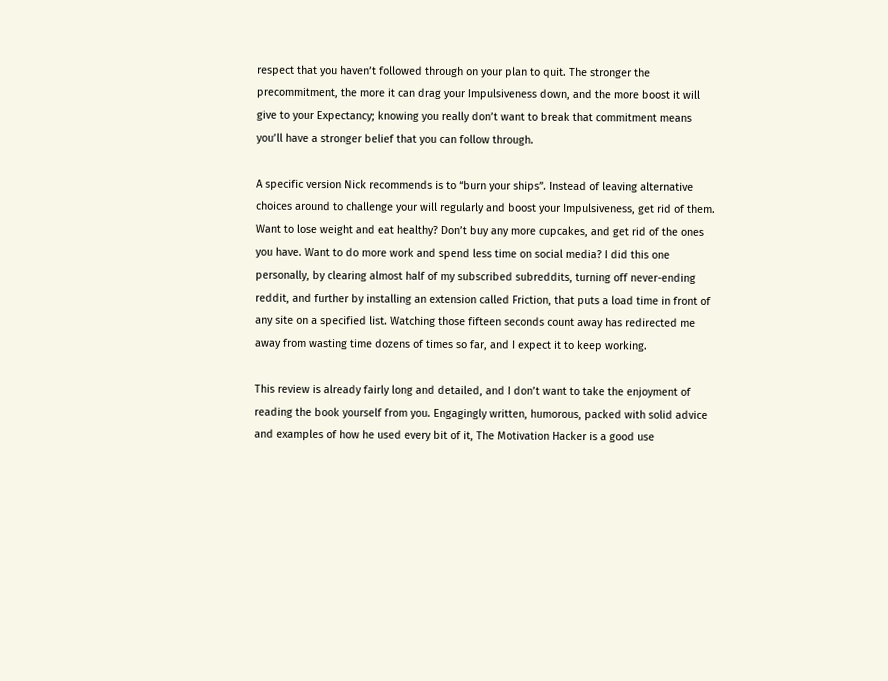respect that you haven’t followed through on your plan to quit. The stronger the precommitment, the more it can drag your Impulsiveness down, and the more boost it will give to your Expectancy; knowing you really don’t want to break that commitment means you’ll have a stronger belief that you can follow through.

A specific version Nick recommends is to “burn your ships”. Instead of leaving alternative choices around to challenge your will regularly and boost your Impulsiveness, get rid of them. Want to lose weight and eat healthy? Don’t buy any more cupcakes, and get rid of the ones you have. Want to do more work and spend less time on social media? I did this one personally, by clearing almost half of my subscribed subreddits, turning off never-ending reddit, and further by installing an extension called Friction, that puts a load time in front of any site on a specified list. Watching those fifteen seconds count away has redirected me away from wasting time dozens of times so far, and I expect it to keep working.

This review is already fairly long and detailed, and I don’t want to take the enjoyment of reading the book yourself from you. Engagingly written, humorous, packed with solid advice and examples of how he used every bit of it, The Motivation Hacker is a good use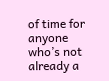of time for anyone who’s not already a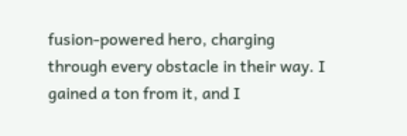fusion-powered hero, charging through every obstacle in their way. I gained a ton from it, and I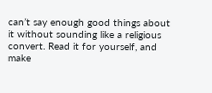can’t say enough good things about it without sounding like a religious convert. Read it for yourself, and make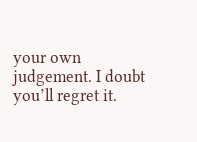your own judgement. I doubt you’ll regret it.